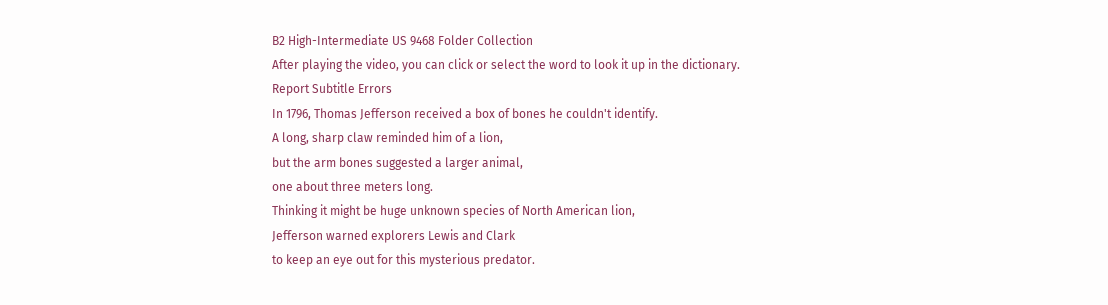B2 High-Intermediate US 9468 Folder Collection
After playing the video, you can click or select the word to look it up in the dictionary.
Report Subtitle Errors
In 1796, Thomas Jefferson received a box of bones he couldn't identify.
A long, sharp claw reminded him of a lion,
but the arm bones suggested a larger animal,
one about three meters long.
Thinking it might be huge unknown species of North American lion,
Jefferson warned explorers Lewis and Clark
to keep an eye out for this mysterious predator.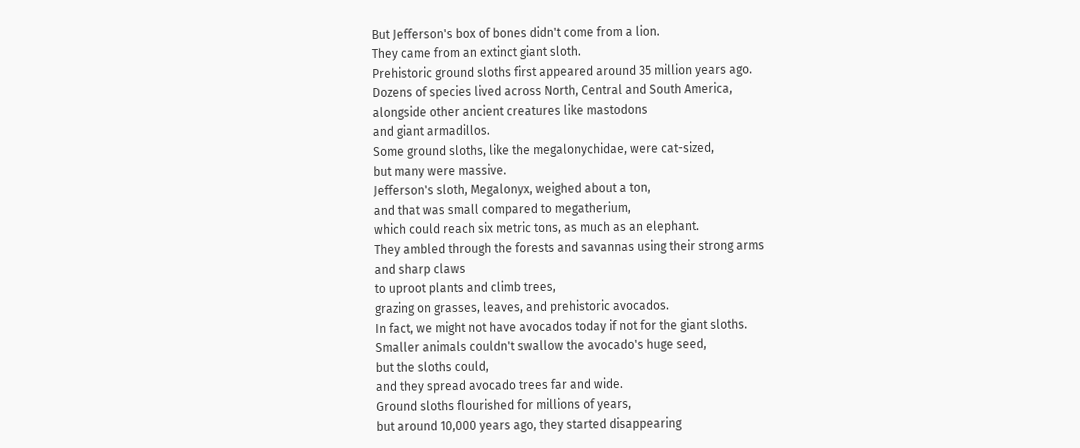But Jefferson's box of bones didn't come from a lion.
They came from an extinct giant sloth.
Prehistoric ground sloths first appeared around 35 million years ago.
Dozens of species lived across North, Central and South America,
alongside other ancient creatures like mastodons
and giant armadillos.
Some ground sloths, like the megalonychidae, were cat-sized,
but many were massive.
Jefferson's sloth, Megalonyx, weighed about a ton,
and that was small compared to megatherium,
which could reach six metric tons, as much as an elephant.
They ambled through the forests and savannas using their strong arms
and sharp claws
to uproot plants and climb trees,
grazing on grasses, leaves, and prehistoric avocados.
In fact, we might not have avocados today if not for the giant sloths.
Smaller animals couldn't swallow the avocado's huge seed,
but the sloths could,
and they spread avocado trees far and wide.
Ground sloths flourished for millions of years,
but around 10,000 years ago, they started disappearing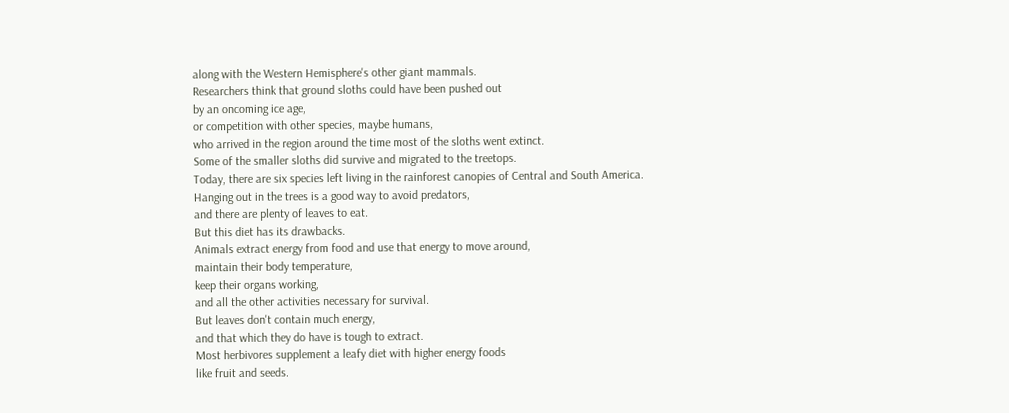along with the Western Hemisphere's other giant mammals.
Researchers think that ground sloths could have been pushed out
by an oncoming ice age,
or competition with other species, maybe humans,
who arrived in the region around the time most of the sloths went extinct.
Some of the smaller sloths did survive and migrated to the treetops.
Today, there are six species left living in the rainforest canopies of Central and South America.
Hanging out in the trees is a good way to avoid predators,
and there are plenty of leaves to eat.
But this diet has its drawbacks.
Animals extract energy from food and use that energy to move around,
maintain their body temperature,
keep their organs working,
and all the other activities necessary for survival.
But leaves don't contain much energy,
and that which they do have is tough to extract.
Most herbivores supplement a leafy diet with higher energy foods
like fruit and seeds.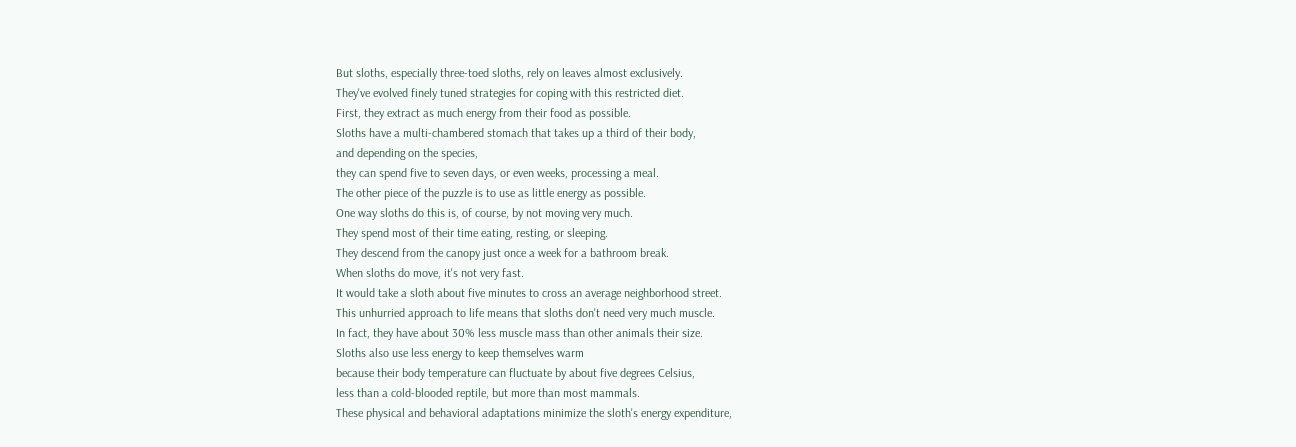But sloths, especially three-toed sloths, rely on leaves almost exclusively.
They've evolved finely tuned strategies for coping with this restricted diet.
First, they extract as much energy from their food as possible.
Sloths have a multi-chambered stomach that takes up a third of their body,
and depending on the species,
they can spend five to seven days, or even weeks, processing a meal.
The other piece of the puzzle is to use as little energy as possible.
One way sloths do this is, of course, by not moving very much.
They spend most of their time eating, resting, or sleeping.
They descend from the canopy just once a week for a bathroom break.
When sloths do move, it's not very fast.
It would take a sloth about five minutes to cross an average neighborhood street.
This unhurried approach to life means that sloths don't need very much muscle.
In fact, they have about 30% less muscle mass than other animals their size.
Sloths also use less energy to keep themselves warm
because their body temperature can fluctuate by about five degrees Celsius,
less than a cold-blooded reptile, but more than most mammals.
These physical and behavioral adaptations minimize the sloth's energy expenditure,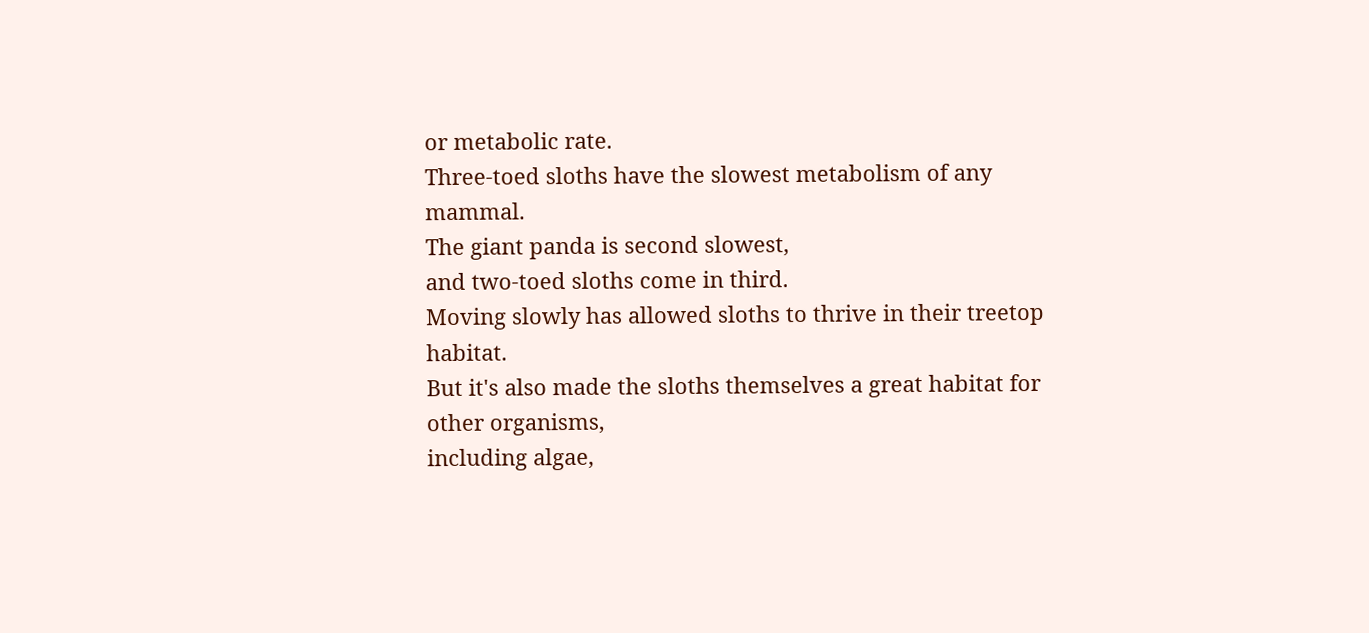or metabolic rate.
Three-toed sloths have the slowest metabolism of any mammal.
The giant panda is second slowest,
and two-toed sloths come in third.
Moving slowly has allowed sloths to thrive in their treetop habitat.
But it's also made the sloths themselves a great habitat for other organisms,
including algae,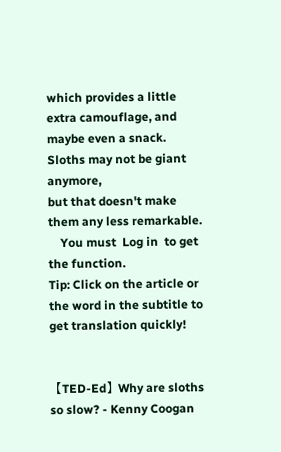which provides a little extra camouflage, and maybe even a snack.
Sloths may not be giant anymore,
but that doesn't make them any less remarkable.
    You must  Log in  to get the function.
Tip: Click on the article or the word in the subtitle to get translation quickly!


【TED-Ed】Why are sloths so slow? - Kenny Coogan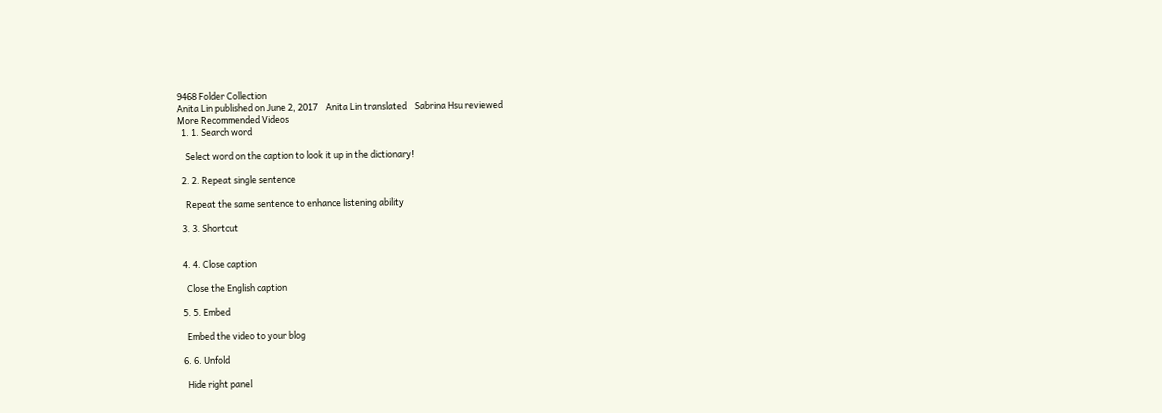9468 Folder Collection
Anita Lin published on June 2, 2017    Anita Lin translated    Sabrina Hsu reviewed
More Recommended Videos
  1. 1. Search word

    Select word on the caption to look it up in the dictionary!

  2. 2. Repeat single sentence

    Repeat the same sentence to enhance listening ability

  3. 3. Shortcut


  4. 4. Close caption

    Close the English caption

  5. 5. Embed

    Embed the video to your blog

  6. 6. Unfold

    Hide right panel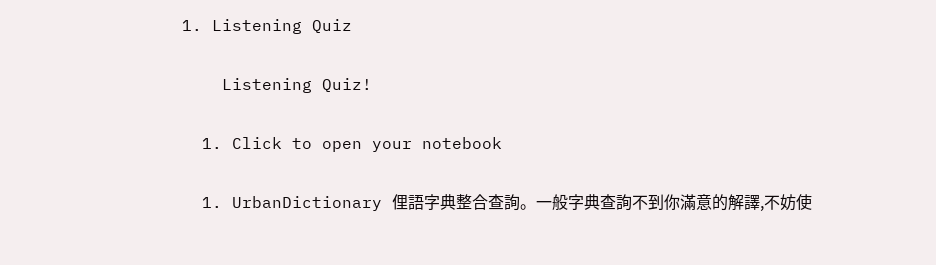1. Listening Quiz

    Listening Quiz!

  1. Click to open your notebook

  1. UrbanDictionary 俚語字典整合查詢。一般字典查詢不到你滿意的解譯,不妨使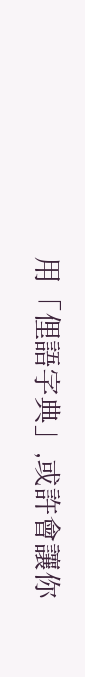用「俚語字典」,或許會讓你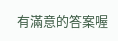有滿意的答案喔